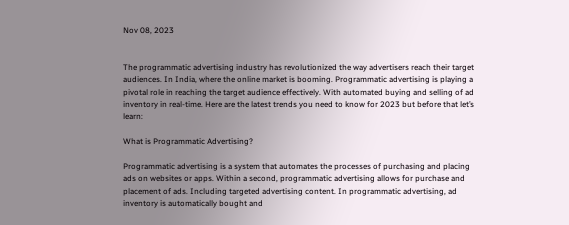Nov 08, 2023


The programmatic advertising industry has revolutionized the way advertisers reach their target audiences. In India, where the online market is booming. Programmatic advertising is playing a pivotal role in reaching the target audience effectively. With automated buying and selling of ad inventory in real-time. Here are the latest trends you need to know for 2023 but before that let’s learn:

What is Programmatic Advertising?

Programmatic advertising is a system that automates the processes of purchasing and placing ads on websites or apps. Within a second, programmatic advertising allows for purchase and placement of ads. Including targeted advertising content. In programmatic advertising, ad inventory is automatically bought and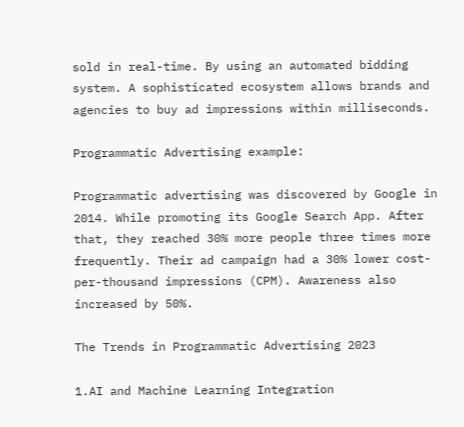sold in real-time. By using an automated bidding system. A sophisticated ecosystem allows brands and agencies to buy ad impressions within milliseconds.

Programmatic Advertising example:

Programmatic advertising was discovered by Google in 2014. While promoting its Google Search App. After that, they reached 30% more people three times more frequently. Their ad campaign had a 30% lower cost-per-thousand impressions (CPM). Awareness also increased by 50%.

The Trends in Programmatic Advertising 2023

1.AI and Machine Learning Integration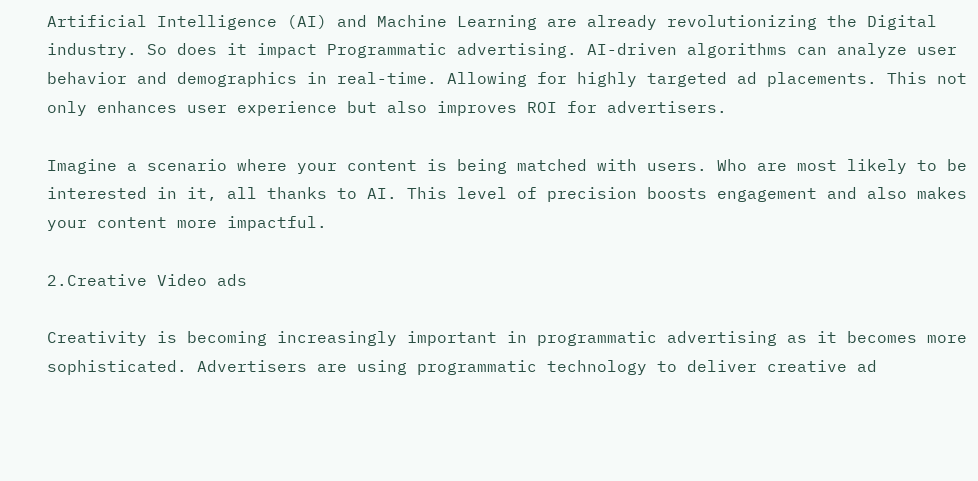Artificial Intelligence (AI) and Machine Learning are already revolutionizing the Digital industry. So does it impact Programmatic advertising. AI-driven algorithms can analyze user behavior and demographics in real-time. Allowing for highly targeted ad placements. This not only enhances user experience but also improves ROI for advertisers.

Imagine a scenario where your content is being matched with users. Who are most likely to be interested in it, all thanks to AI. This level of precision boosts engagement and also makes your content more impactful.

2.Creative Video ads

Creativity is becoming increasingly important in programmatic advertising as it becomes more sophisticated. Advertisers are using programmatic technology to deliver creative ad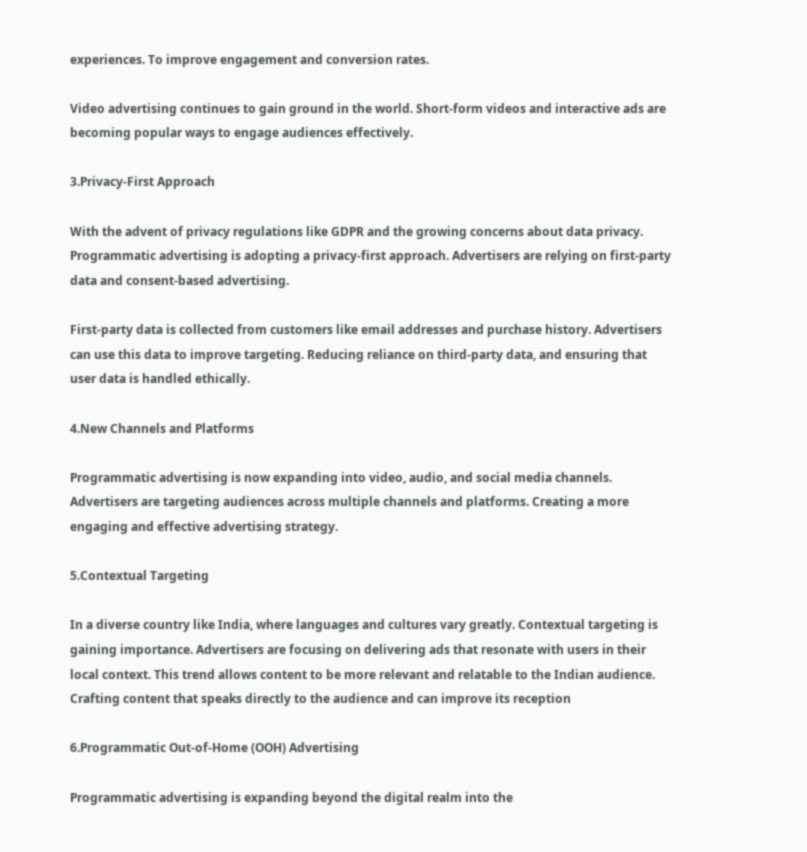experiences. To improve engagement and conversion rates.

Video advertising continues to gain ground in the world. Short-form videos and interactive ads are becoming popular ways to engage audiences effectively.

3.Privacy-First Approach

With the advent of privacy regulations like GDPR and the growing concerns about data privacy. Programmatic advertising is adopting a privacy-first approach. Advertisers are relying on first-party data and consent-based advertising.

First-party data is collected from customers like email addresses and purchase history. Advertisers can use this data to improve targeting. Reducing reliance on third-party data, and ensuring that user data is handled ethically.

4.New Channels and Platforms

Programmatic advertising is now expanding into video, audio, and social media channels. Advertisers are targeting audiences across multiple channels and platforms. Creating a more engaging and effective advertising strategy.

5.Contextual Targeting

In a diverse country like India, where languages and cultures vary greatly. Contextual targeting is gaining importance. Advertisers are focusing on delivering ads that resonate with users in their local context. This trend allows content to be more relevant and relatable to the Indian audience. Crafting content that speaks directly to the audience and can improve its reception

6.Programmatic Out-of-Home (OOH) Advertising

Programmatic advertising is expanding beyond the digital realm into the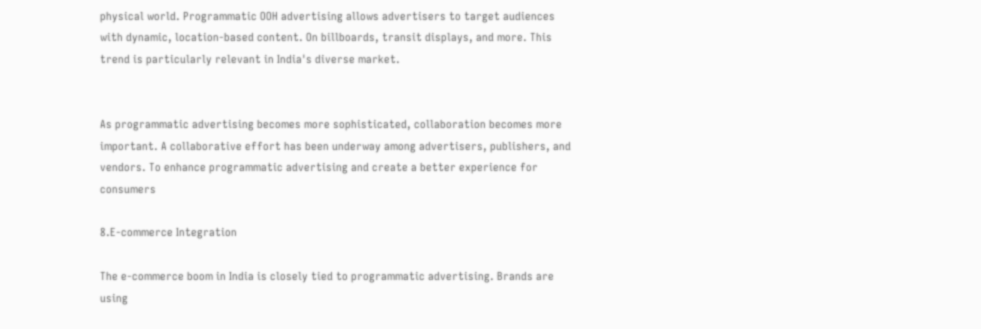physical world. Programmatic OOH advertising allows advertisers to target audiences with dynamic, location-based content. On billboards, transit displays, and more. This trend is particularly relevant in India's diverse market.


As programmatic advertising becomes more sophisticated, collaboration becomes more important. A collaborative effort has been underway among advertisers, publishers, and vendors. To enhance programmatic advertising and create a better experience for consumers

8.E-commerce Integration

The e-commerce boom in India is closely tied to programmatic advertising. Brands are using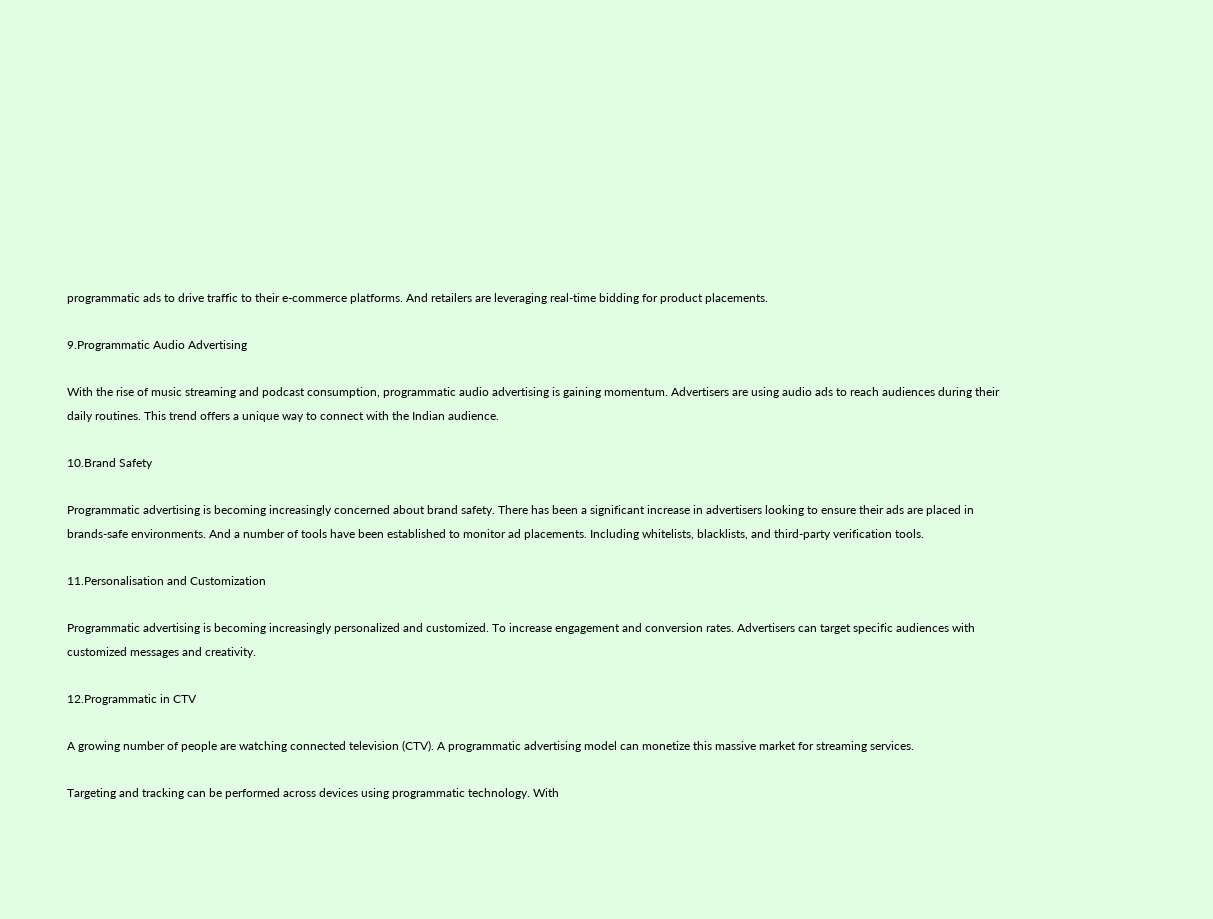programmatic ads to drive traffic to their e-commerce platforms. And retailers are leveraging real-time bidding for product placements.

9.Programmatic Audio Advertising

With the rise of music streaming and podcast consumption, programmatic audio advertising is gaining momentum. Advertisers are using audio ads to reach audiences during their daily routines. This trend offers a unique way to connect with the Indian audience.

10.Brand Safety

Programmatic advertising is becoming increasingly concerned about brand safety. There has been a significant increase in advertisers looking to ensure their ads are placed in brands-safe environments. And a number of tools have been established to monitor ad placements. Including whitelists, blacklists, and third-party verification tools.

11.Personalisation and Customization

Programmatic advertising is becoming increasingly personalized and customized. To increase engagement and conversion rates. Advertisers can target specific audiences with customized messages and creativity.

12.Programmatic in CTV

A growing number of people are watching connected television (CTV). A programmatic advertising model can monetize this massive market for streaming services.

Targeting and tracking can be performed across devices using programmatic technology. With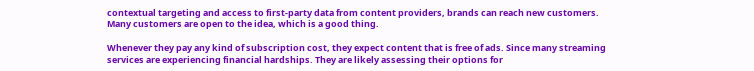contextual targeting and access to first-party data from content providers, brands can reach new customers. Many customers are open to the idea, which is a good thing.

Whenever they pay any kind of subscription cost, they expect content that is free of ads. Since many streaming services are experiencing financial hardships. They are likely assessing their options for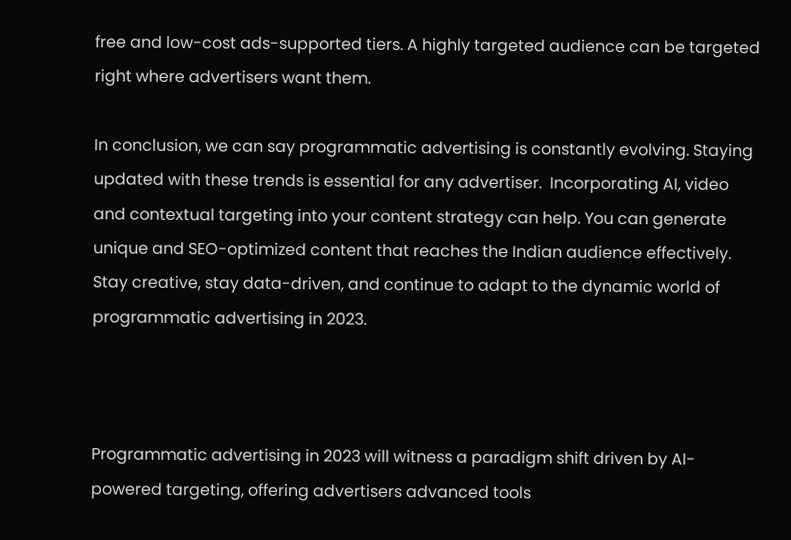free and low-cost ads-supported tiers. A highly targeted audience can be targeted right where advertisers want them.

In conclusion, we can say programmatic advertising is constantly evolving. Staying updated with these trends is essential for any advertiser.  Incorporating AI, video and contextual targeting into your content strategy can help. You can generate unique and SEO-optimized content that reaches the Indian audience effectively. Stay creative, stay data-driven, and continue to adapt to the dynamic world of programmatic advertising in 2023.



Programmatic advertising in 2023 will witness a paradigm shift driven by AI-powered targeting, offering advertisers advanced tools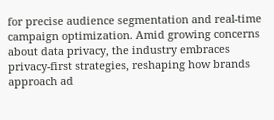for precise audience segmentation and real-time campaign optimization. Amid growing concerns about data privacy, the industry embraces privacy-first strategies, reshaping how brands approach ad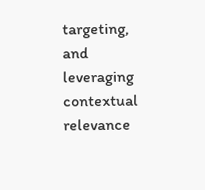targeting, and leveraging contextual relevance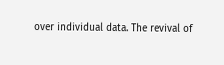over individual data. The revival of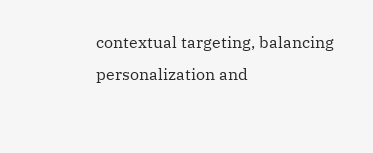contextual targeting, balancing personalization and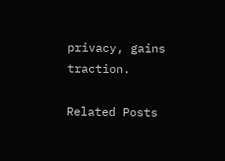privacy, gains traction.

Related Posts